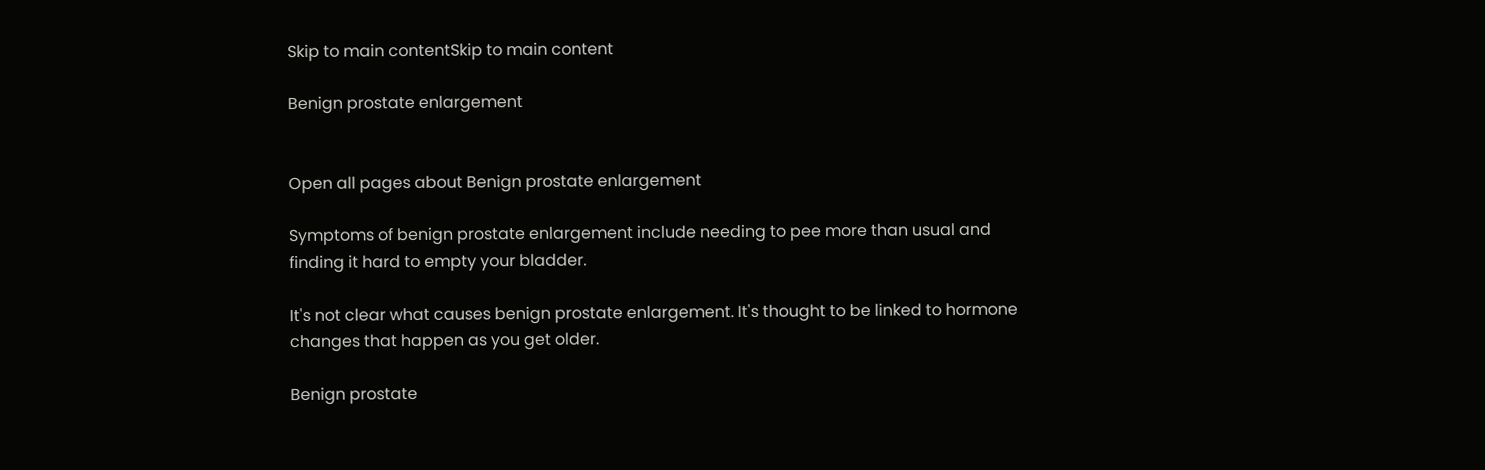Skip to main contentSkip to main content

Benign prostate enlargement


Open all pages about Benign prostate enlargement

Symptoms of benign prostate enlargement include needing to pee more than usual and finding it hard to empty your bladder.

It's not clear what causes benign prostate enlargement. It's thought to be linked to hormone changes that happen as you get older.

Benign prostate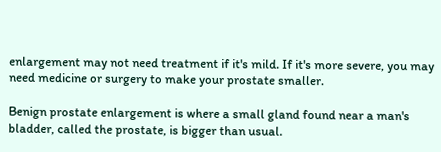enlargement may not need treatment if it's mild. If it's more severe, you may need medicine or surgery to make your prostate smaller.

Benign prostate enlargement is where a small gland found near a man's bladder, called the prostate, is bigger than usual.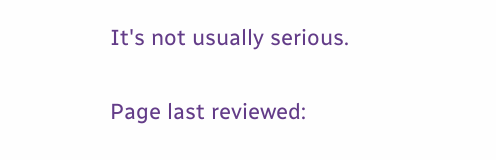It's not usually serious.

Page last reviewed: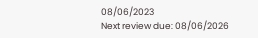08/06/2023
Next review due: 08/06/2026